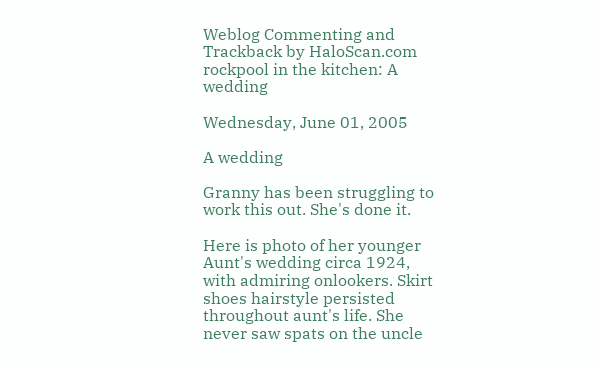Weblog Commenting and Trackback by HaloScan.com rockpool in the kitchen: A wedding

Wednesday, June 01, 2005

A wedding

Granny has been struggling to work this out. She's done it.

Here is photo of her younger Aunt's wedding circa 1924, with admiring onlookers. Skirt shoes hairstyle persisted throughout aunt's life. She never saw spats on the uncle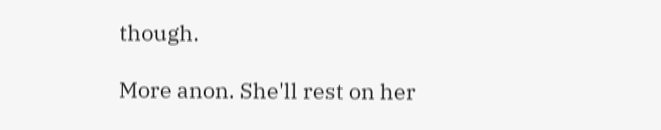though.

More anon. She'll rest on her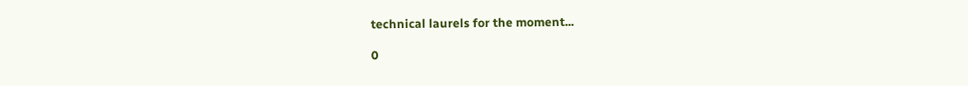technical laurels for the moment...

0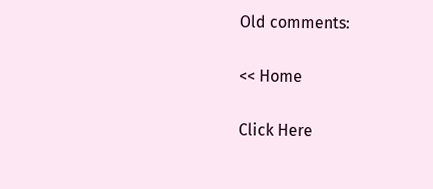Old comments:

<< Home

Click Here